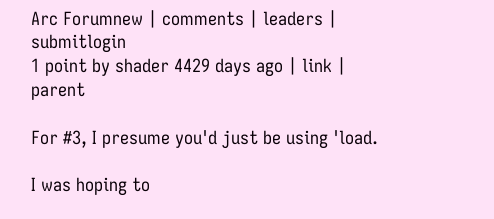Arc Forumnew | comments | leaders | submitlogin
1 point by shader 4429 days ago | link | parent

For #3, I presume you'd just be using 'load.

I was hoping to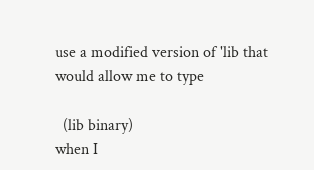use a modified version of 'lib that would allow me to type

  (lib binary)
when I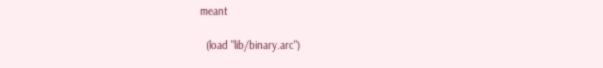meant

  (load "lib/binary.arc")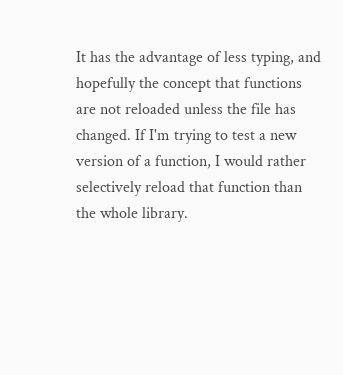It has the advantage of less typing, and hopefully the concept that functions are not reloaded unless the file has changed. If I'm trying to test a new version of a function, I would rather selectively reload that function than the whole library.